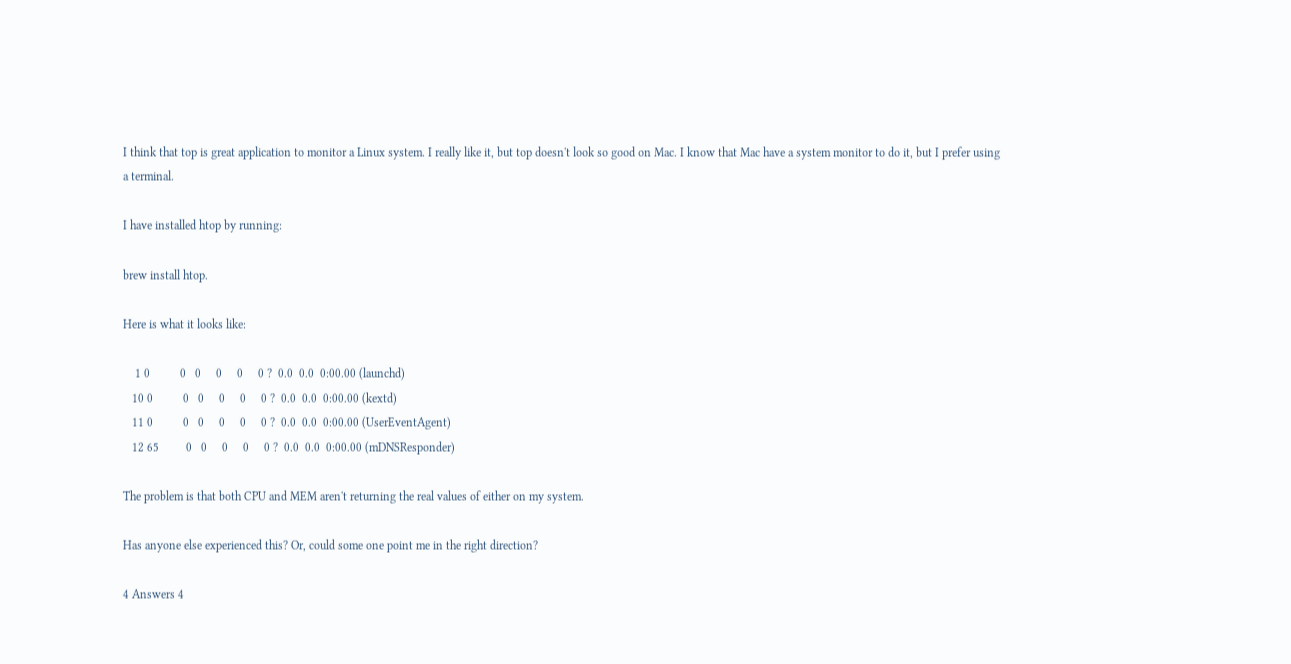I think that top is great application to monitor a Linux system. I really like it, but top doesn't look so good on Mac. I know that Mac have a system monitor to do it, but I prefer using a terminal.

I have installed htop by running:

brew install htop.

Here is what it looks like:

    1 0          0   0     0     0     0 ?  0.0  0.0  0:00.00 (launchd)
   10 0          0   0     0     0     0 ?  0.0  0.0  0:00.00 (kextd)
   11 0          0   0     0     0     0 ?  0.0  0.0  0:00.00 (UserEventAgent)
   12 65         0   0     0     0     0 ?  0.0  0.0  0:00.00 (mDNSResponder)

The problem is that both CPU and MEM aren't returning the real values of either on my system.

Has anyone else experienced this? Or, could some one point me in the right direction?

4 Answers 4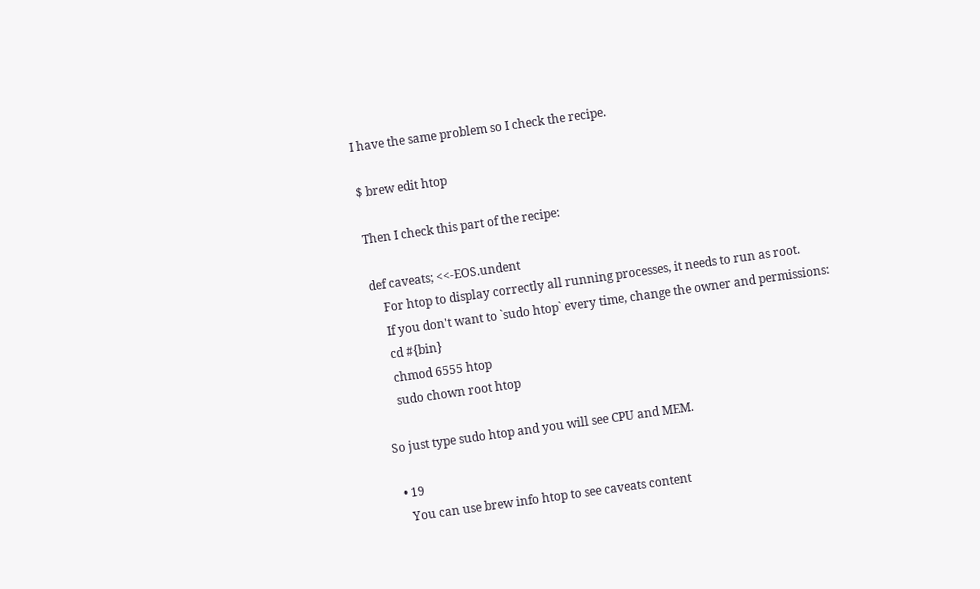I have the same problem so I check the recipe.

$ brew edit htop

Then I check this part of the recipe:

def caveats; <<-EOS.undent
    For htop to display correctly all running processes, it needs to run as root.
    If you don't want to `sudo htop` every time, change the owner and permissions:
    cd #{bin}
    chmod 6555 htop
    sudo chown root htop

So just type sudo htop and you will see CPU and MEM.

  • 19
    You can use brew info htop to see caveats content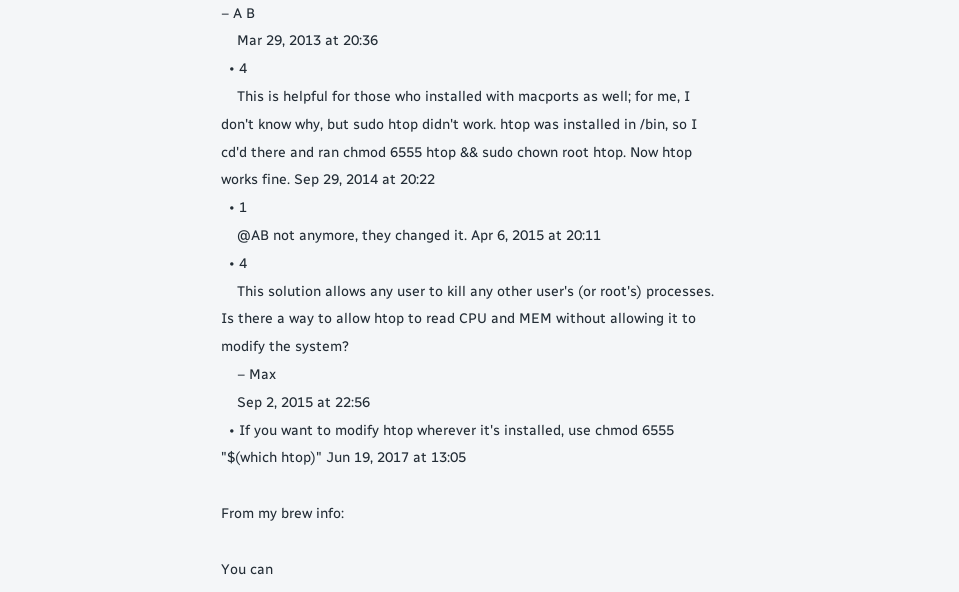– A B
    Mar 29, 2013 at 20:36
  • 4
    This is helpful for those who installed with macports as well; for me, I don't know why, but sudo htop didn't work. htop was installed in /bin, so I cd'd there and ran chmod 6555 htop && sudo chown root htop. Now htop works fine. Sep 29, 2014 at 20:22
  • 1
    @AB not anymore, they changed it. Apr 6, 2015 at 20:11
  • 4
    This solution allows any user to kill any other user's (or root's) processes. Is there a way to allow htop to read CPU and MEM without allowing it to modify the system?
    – Max
    Sep 2, 2015 at 22:56
  • If you want to modify htop wherever it's installed, use chmod 6555 "$(which htop)" Jun 19, 2017 at 13:05

From my brew info:

You can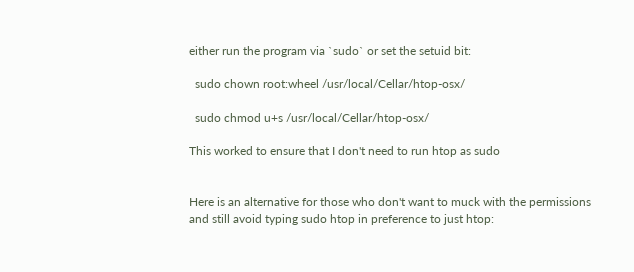either run the program via `sudo` or set the setuid bit:

  sudo chown root:wheel /usr/local/Cellar/htop-osx/

  sudo chmod u+s /usr/local/Cellar/htop-osx/

This worked to ensure that I don't need to run htop as sudo


Here is an alternative for those who don't want to muck with the permissions and still avoid typing sudo htop in preference to just htop: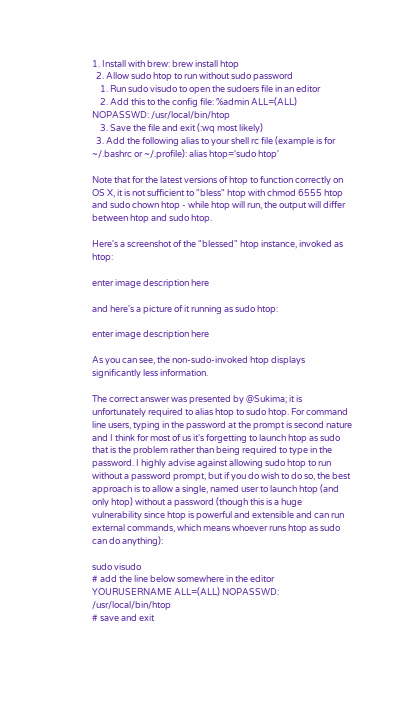1. Install with brew: brew install htop
  2. Allow sudo htop to run without sudo password
    1. Run sudo visudo to open the sudoers file in an editor
    2. Add this to the config file: %admin ALL=(ALL) NOPASSWD: /usr/local/bin/htop
    3. Save the file and exit (:wq most likely)
  3. Add the following alias to your shell rc file (example is for ~/.bashrc or ~/.profile): alias htop='sudo htop'

Note that for the latest versions of htop to function correctly on OS X, it is not sufficient to "bless" htop with chmod 6555 htop and sudo chown htop - while htop will run, the output will differ between htop and sudo htop.

Here's a screenshot of the "blessed" htop instance, invoked as htop:

enter image description here

and here's a picture of it running as sudo htop:

enter image description here

As you can see, the non-sudo-invoked htop displays significantly less information.

The correct answer was presented by @Sukima; it is unfortunately required to alias htop to sudo htop. For command line users, typing in the password at the prompt is second nature and I think for most of us it's forgetting to launch htop as sudo that is the problem rather than being required to type in the password. I highly advise against allowing sudo htop to run without a password prompt, but if you do wish to do so, the best approach is to allow a single, named user to launch htop (and only htop) without a password (though this is a huge vulnerability since htop is powerful and extensible and can run external commands, which means whoever runs htop as sudo can do anything):

sudo visudo
# add the line below somewhere in the editor
YOURUSERNAME ALL=(ALL) NOPASSWD: /usr/local/bin/htop
# save and exit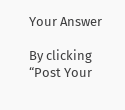Your Answer

By clicking “Post Your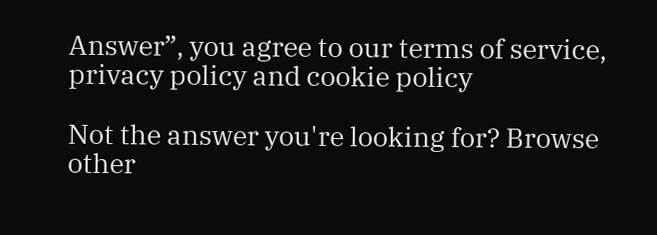Answer”, you agree to our terms of service, privacy policy and cookie policy

Not the answer you're looking for? Browse other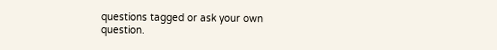questions tagged or ask your own question.